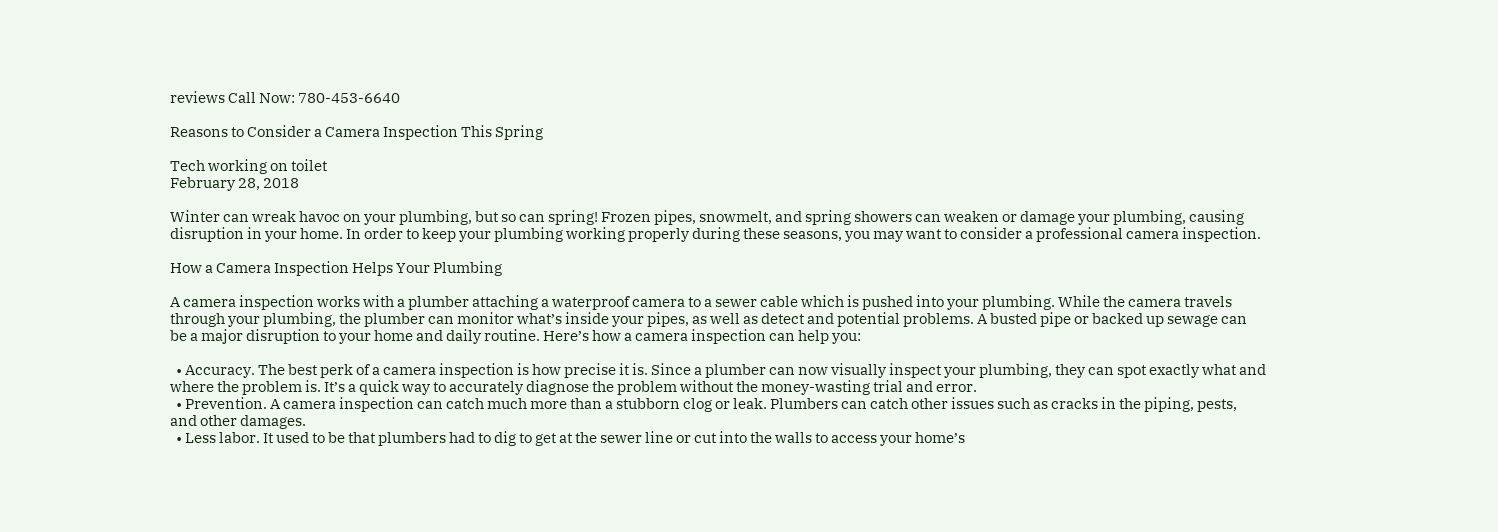reviews Call Now: 780-453-6640

Reasons to Consider a Camera Inspection This Spring

Tech working on toilet
February 28, 2018

Winter can wreak havoc on your plumbing, but so can spring! Frozen pipes, snowmelt, and spring showers can weaken or damage your plumbing, causing disruption in your home. In order to keep your plumbing working properly during these seasons, you may want to consider a professional camera inspection.

How a Camera Inspection Helps Your Plumbing

A camera inspection works with a plumber attaching a waterproof camera to a sewer cable which is pushed into your plumbing. While the camera travels through your plumbing, the plumber can monitor what’s inside your pipes, as well as detect and potential problems. A busted pipe or backed up sewage can be a major disruption to your home and daily routine. Here’s how a camera inspection can help you:

  • Accuracy. The best perk of a camera inspection is how precise it is. Since a plumber can now visually inspect your plumbing, they can spot exactly what and where the problem is. It’s a quick way to accurately diagnose the problem without the money-wasting trial and error.
  • Prevention. A camera inspection can catch much more than a stubborn clog or leak. Plumbers can catch other issues such as cracks in the piping, pests, and other damages.
  • Less labor. It used to be that plumbers had to dig to get at the sewer line or cut into the walls to access your home’s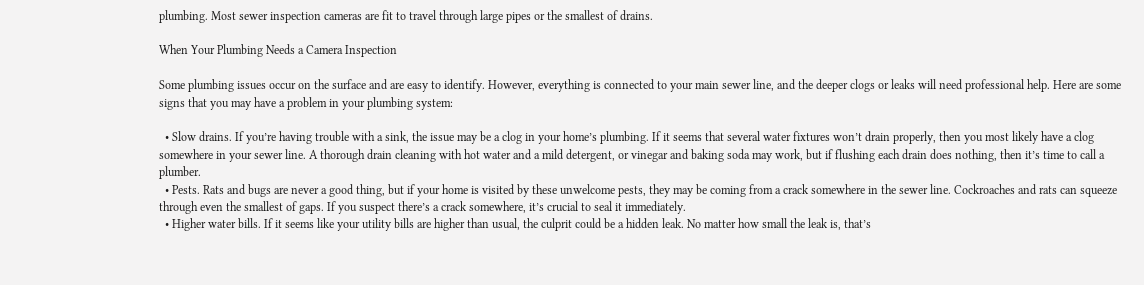plumbing. Most sewer inspection cameras are fit to travel through large pipes or the smallest of drains.

When Your Plumbing Needs a Camera Inspection

Some plumbing issues occur on the surface and are easy to identify. However, everything is connected to your main sewer line, and the deeper clogs or leaks will need professional help. Here are some signs that you may have a problem in your plumbing system:

  • Slow drains. If you’re having trouble with a sink, the issue may be a clog in your home’s plumbing. If it seems that several water fixtures won’t drain properly, then you most likely have a clog somewhere in your sewer line. A thorough drain cleaning with hot water and a mild detergent, or vinegar and baking soda may work, but if flushing each drain does nothing, then it’s time to call a plumber.
  • Pests. Rats and bugs are never a good thing, but if your home is visited by these unwelcome pests, they may be coming from a crack somewhere in the sewer line. Cockroaches and rats can squeeze through even the smallest of gaps. If you suspect there’s a crack somewhere, it’s crucial to seal it immediately.
  • Higher water bills. If it seems like your utility bills are higher than usual, the culprit could be a hidden leak. No matter how small the leak is, that’s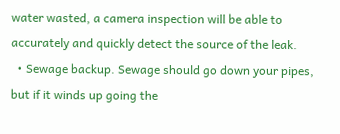water wasted, a camera inspection will be able to accurately and quickly detect the source of the leak.
  • Sewage backup. Sewage should go down your pipes, but if it winds up going the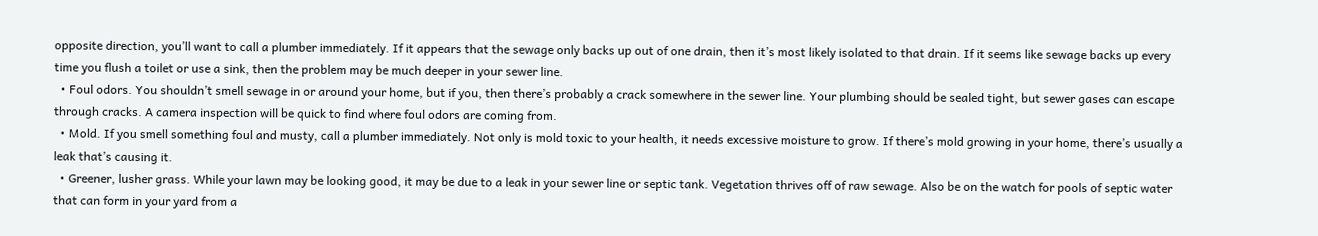opposite direction, you’ll want to call a plumber immediately. If it appears that the sewage only backs up out of one drain, then it’s most likely isolated to that drain. If it seems like sewage backs up every time you flush a toilet or use a sink, then the problem may be much deeper in your sewer line.
  • Foul odors. You shouldn’t smell sewage in or around your home, but if you, then there’s probably a crack somewhere in the sewer line. Your plumbing should be sealed tight, but sewer gases can escape through cracks. A camera inspection will be quick to find where foul odors are coming from.
  • Mold. If you smell something foul and musty, call a plumber immediately. Not only is mold toxic to your health, it needs excessive moisture to grow. If there’s mold growing in your home, there’s usually a leak that’s causing it.
  • Greener, lusher grass. While your lawn may be looking good, it may be due to a leak in your sewer line or septic tank. Vegetation thrives off of raw sewage. Also be on the watch for pools of septic water that can form in your yard from a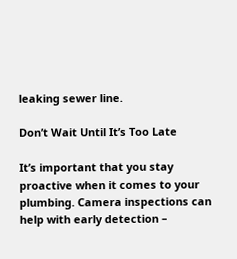leaking sewer line.

Don’t Wait Until It’s Too Late

It’s important that you stay proactive when it comes to your plumbing. Camera inspections can help with early detection –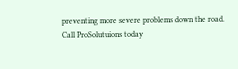preventing more severe problems down the road. Call ProSolutuions today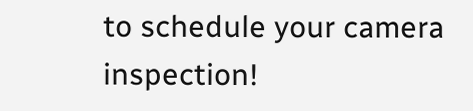to schedule your camera inspection!